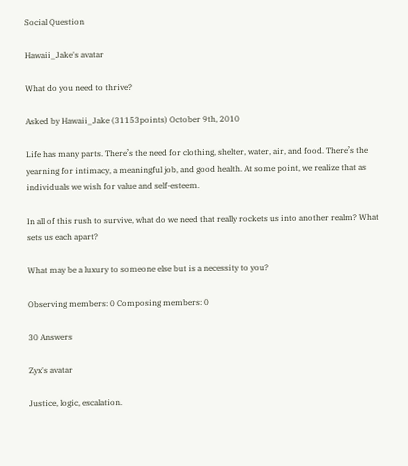Social Question

Hawaii_Jake's avatar

What do you need to thrive?

Asked by Hawaii_Jake (31153points) October 9th, 2010

Life has many parts. There’s the need for clothing, shelter, water, air, and food. There’s the yearning for intimacy, a meaningful job, and good health. At some point, we realize that as individuals we wish for value and self-esteem.

In all of this rush to survive, what do we need that really rockets us into another realm? What sets us each apart?

What may be a luxury to someone else but is a necessity to you?

Observing members: 0 Composing members: 0

30 Answers

Zyx's avatar

Justice, logic, escalation.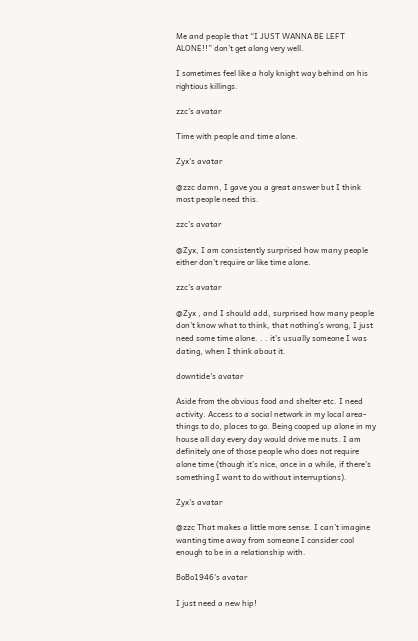Me and people that “I JUST WANNA BE LEFT ALONE!!” don’t get along very well.

I sometimes feel like a holy knight way behind on his rightious killings.

zzc's avatar

Time with people and time alone.

Zyx's avatar

@zzc damn, I gave you a great answer but I think most people need this.

zzc's avatar

@Zyx, I am consistently surprised how many people either don’t require or like time alone.

zzc's avatar

@Zyx , and I should add, surprised how many people don’t know what to think, that nothing’s wrong, I just need some time alone. . . it’s usually someone I was dating, when I think about it.

downtide's avatar

Aside from the obvious food and shelter etc. I need activity. Access to a social network in my local area- things to do, places to go. Being cooped up alone in my house all day every day would drive me nuts. I am definitely one of those people who does not require alone time (though it’s nice, once in a while, if there’s something I want to do without interruptions).

Zyx's avatar

@zzc That makes a little more sense. I can’t imagine wanting time away from someone I consider cool enough to be in a relationship with.

BoBo1946's avatar

I just need a new hip!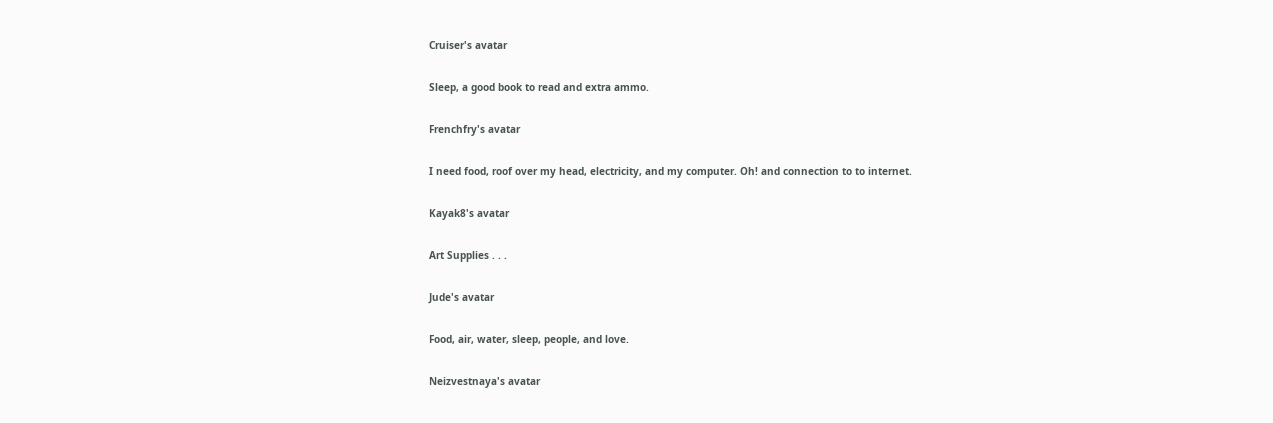Cruiser's avatar

Sleep, a good book to read and extra ammo.

Frenchfry's avatar

I need food, roof over my head, electricity, and my computer. Oh! and connection to to internet.

Kayak8's avatar

Art Supplies . . .

Jude's avatar

Food, air, water, sleep, people, and love.

Neizvestnaya's avatar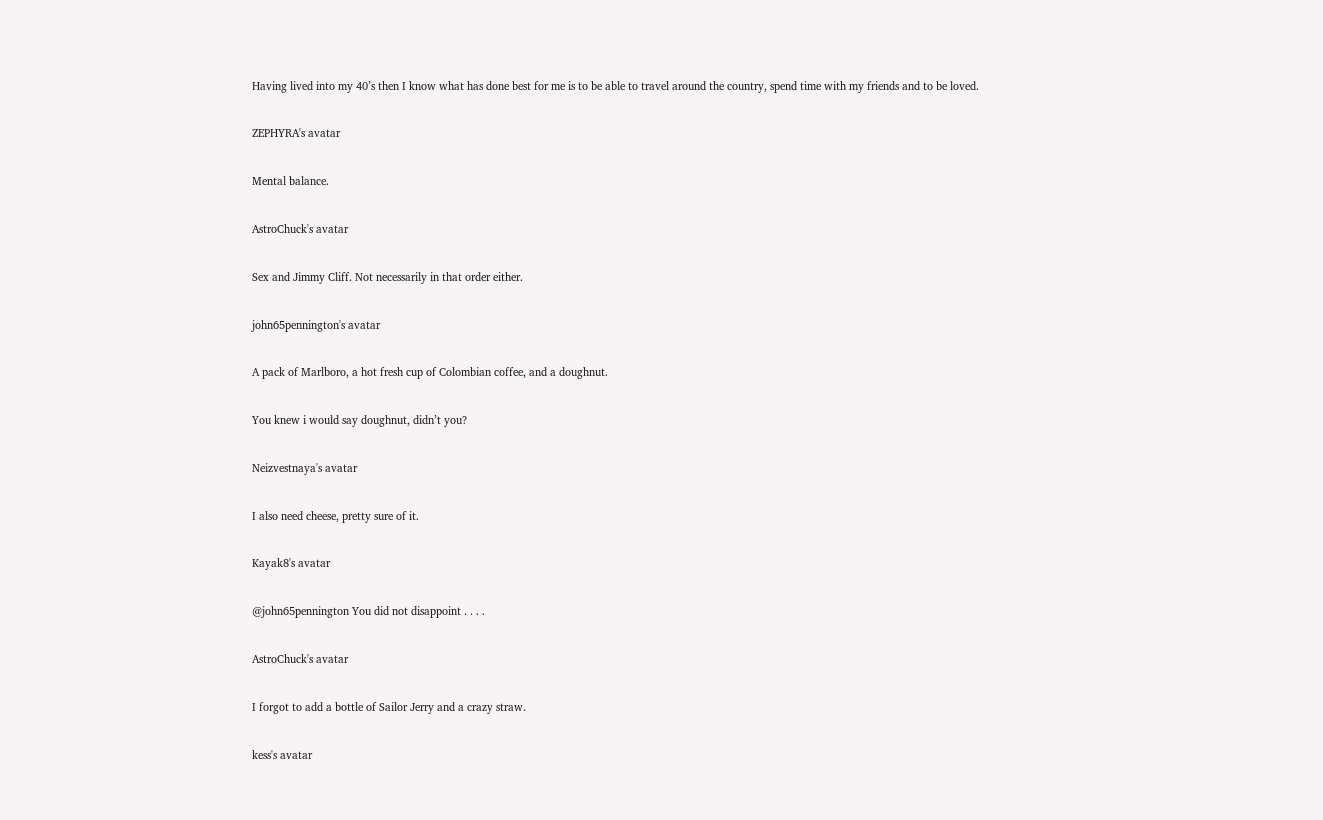Having lived into my 40’s then I know what has done best for me is to be able to travel around the country, spend time with my friends and to be loved.

ZEPHYRA's avatar

Mental balance.

AstroChuck's avatar

Sex and Jimmy Cliff. Not necessarily in that order either.

john65pennington's avatar

A pack of Marlboro, a hot fresh cup of Colombian coffee, and a doughnut.

You knew i would say doughnut, didn’t you?

Neizvestnaya's avatar

I also need cheese, pretty sure of it.

Kayak8's avatar

@john65pennington You did not disappoint . . . .

AstroChuck's avatar

I forgot to add a bottle of Sailor Jerry and a crazy straw.

kess's avatar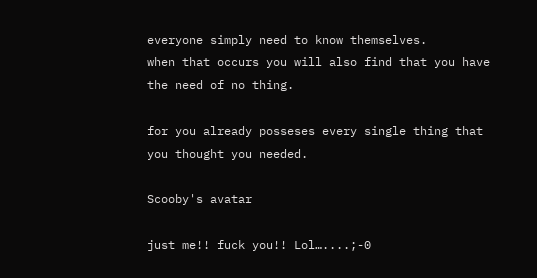everyone simply need to know themselves.
when that occurs you will also find that you have the need of no thing.

for you already posseses every single thing that you thought you needed.

Scooby's avatar

just me!! fuck you!! Lol…....;-0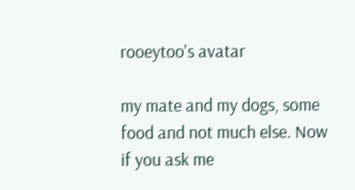rooeytoo's avatar

my mate and my dogs, some food and not much else. Now if you ask me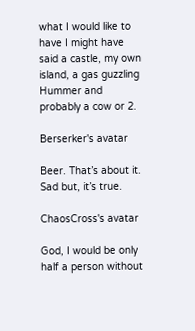what I would like to have I might have said a castle, my own island, a gas guzzling Hummer and probably a cow or 2.

Berserker's avatar

Beer. That’s about it. Sad but, it’s true.

ChaosCross's avatar

God, I would be only half a person without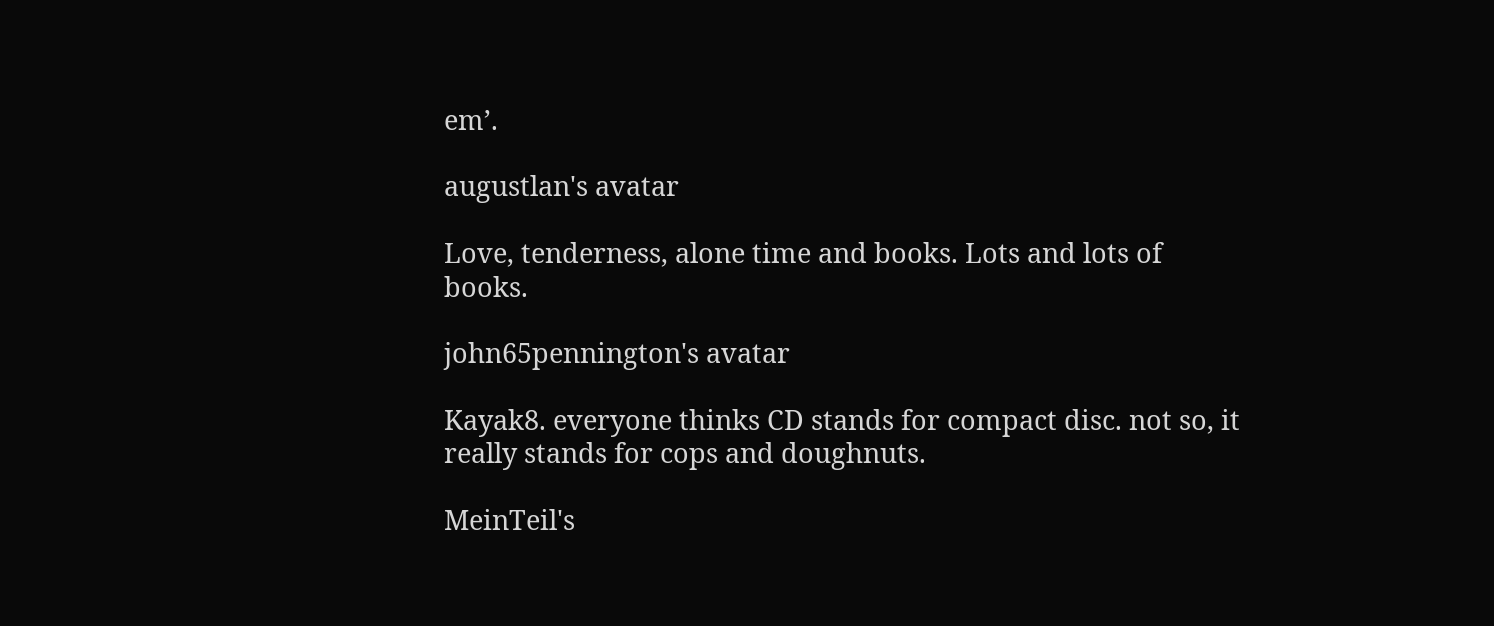em’.

augustlan's avatar

Love, tenderness, alone time and books. Lots and lots of books.

john65pennington's avatar

Kayak8. everyone thinks CD stands for compact disc. not so, it really stands for cops and doughnuts.

MeinTeil's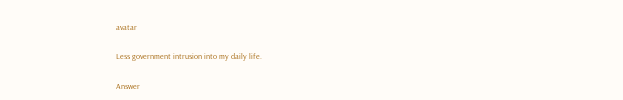avatar

Less government intrusion into my daily life.

Answer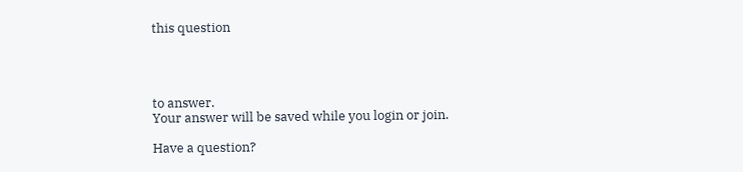this question




to answer.
Your answer will be saved while you login or join.

Have a question?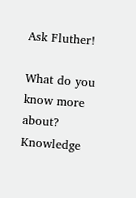Ask Fluther!

What do you know more about?
Knowledge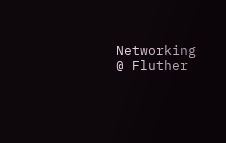Networking @ Fluther